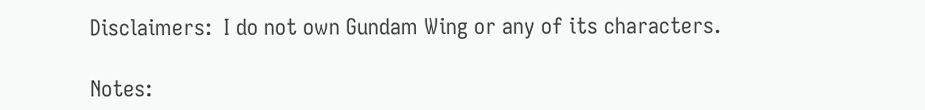Disclaimers:  I do not own Gundam Wing or any of its characters.

Notes: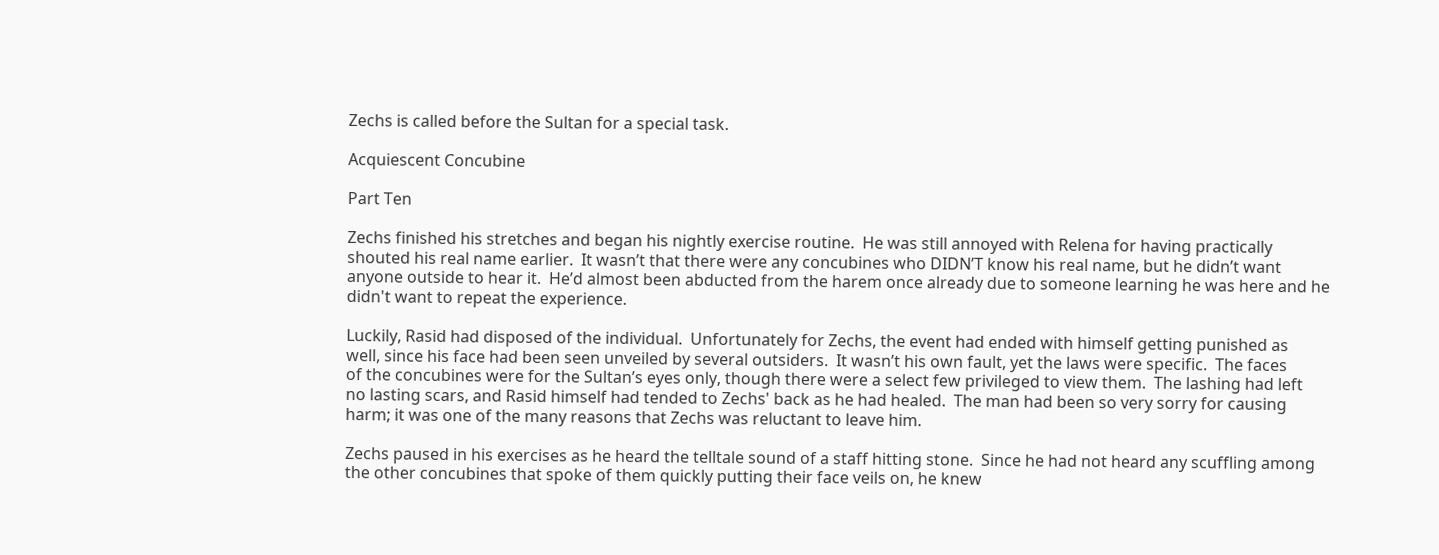Zechs is called before the Sultan for a special task.

Acquiescent Concubine

Part Ten

Zechs finished his stretches and began his nightly exercise routine.  He was still annoyed with Relena for having practically
shouted his real name earlier.  It wasn’t that there were any concubines who DIDN’T know his real name, but he didn’t want
anyone outside to hear it.  He’d almost been abducted from the harem once already due to someone learning he was here and he
didn't want to repeat the experience.

Luckily, Rasid had disposed of the individual.  Unfortunately for Zechs, the event had ended with himself getting punished as
well, since his face had been seen unveiled by several outsiders.  It wasn’t his own fault, yet the laws were specific.  The faces
of the concubines were for the Sultan’s eyes only, though there were a select few privileged to view them.  The lashing had left
no lasting scars, and Rasid himself had tended to Zechs' back as he had healed.  The man had been so very sorry for causing
harm; it was one of the many reasons that Zechs was reluctant to leave him.

Zechs paused in his exercises as he heard the telltale sound of a staff hitting stone.  Since he had not heard any scuffling among
the other concubines that spoke of them quickly putting their face veils on, he knew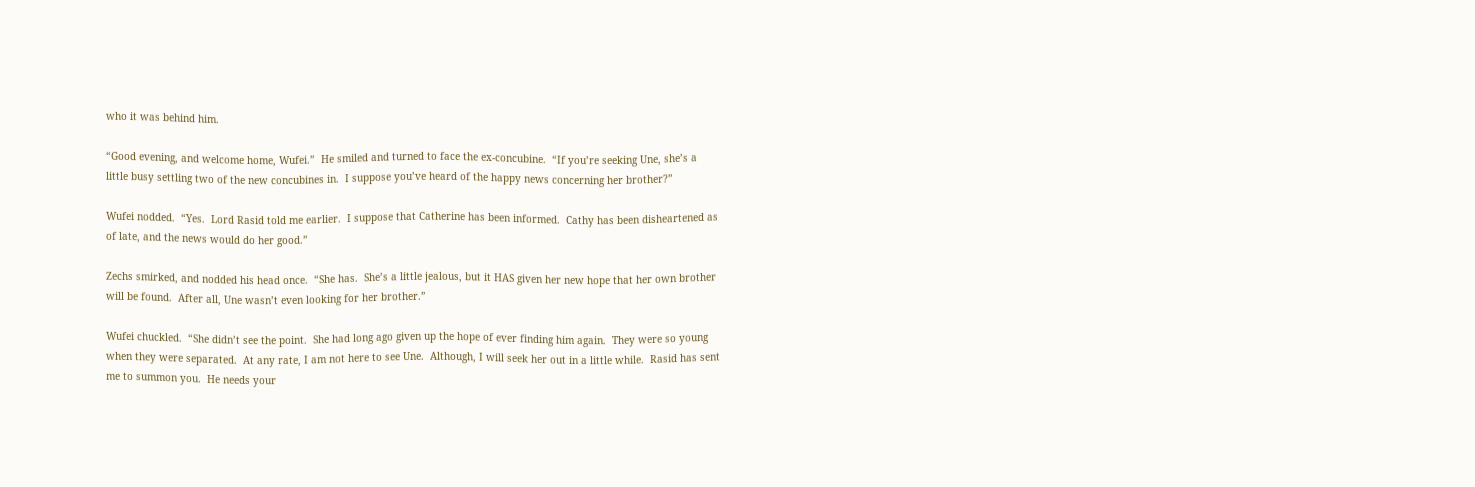who it was behind him.

“Good evening, and welcome home, Wufei.”  He smiled and turned to face the ex-concubine.  “If you’re seeking Une, she’s a
little busy settling two of the new concubines in.  I suppose you’ve heard of the happy news concerning her brother?”

Wufei nodded.  “Yes.  Lord Rasid told me earlier.  I suppose that Catherine has been informed.  Cathy has been disheartened as
of late, and the news would do her good.”

Zechs smirked, and nodded his head once.  “She has.  She’s a little jealous, but it HAS given her new hope that her own brother
will be found.  After all, Une wasn’t even looking for her brother.”

Wufei chuckled.  “She didn’t see the point.  She had long ago given up the hope of ever finding him again.  They were so young
when they were separated.  At any rate, I am not here to see Une.  Although, I will seek her out in a little while.  Rasid has sent
me to summon you.  He needs your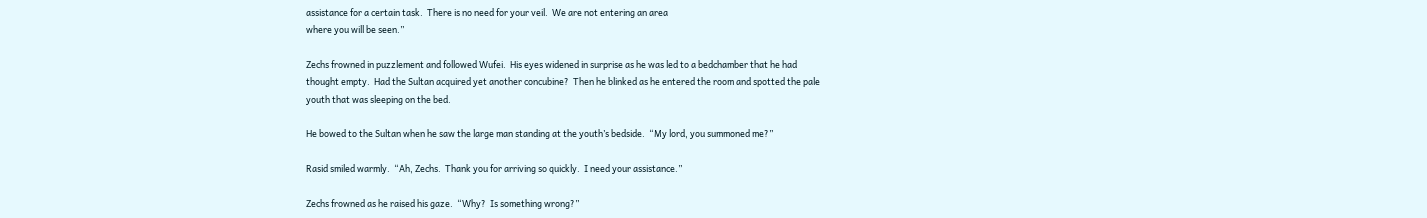assistance for a certain task.  There is no need for your veil.  We are not entering an area
where you will be seen.”

Zechs frowned in puzzlement and followed Wufei.  His eyes widened in surprise as he was led to a bedchamber that he had
thought empty.  Had the Sultan acquired yet another concubine?  Then he blinked as he entered the room and spotted the pale
youth that was sleeping on the bed.

He bowed to the Sultan when he saw the large man standing at the youth’s bedside.  “My lord, you summoned me?”

Rasid smiled warmly.  “Ah, Zechs.  Thank you for arriving so quickly.  I need your assistance.”

Zechs frowned as he raised his gaze.  “Why?  Is something wrong?”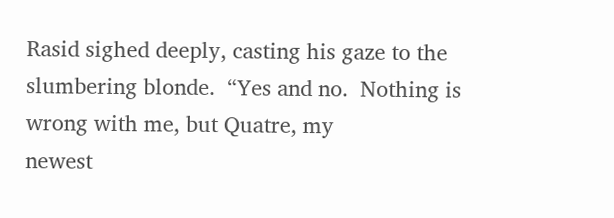Rasid sighed deeply, casting his gaze to the slumbering blonde.  “Yes and no.  Nothing is wrong with me, but Quatre, my
newest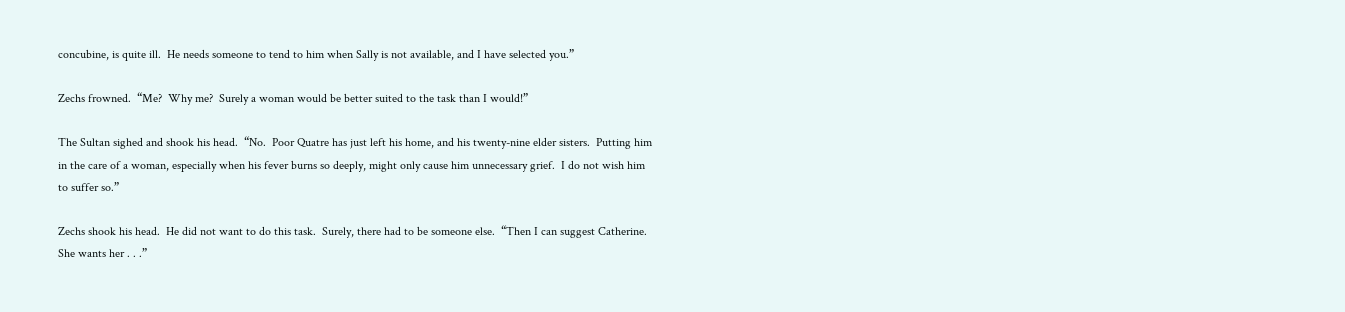concubine, is quite ill.  He needs someone to tend to him when Sally is not available, and I have selected you.”

Zechs frowned.  “Me?  Why me?  Surely a woman would be better suited to the task than I would!”

The Sultan sighed and shook his head.  “No.  Poor Quatre has just left his home, and his twenty-nine elder sisters.  Putting him
in the care of a woman, especially when his fever burns so deeply, might only cause him unnecessary grief.  I do not wish him
to suffer so.”

Zechs shook his head.  He did not want to do this task.  Surely, there had to be someone else.  “Then I can suggest Catherine.
She wants her . . .”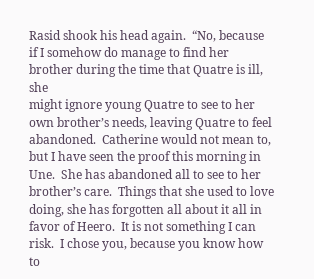Rasid shook his head again.  “No, because if I somehow do manage to find her brother during the time that Quatre is ill, she
might ignore young Quatre to see to her own brother’s needs, leaving Quatre to feel abandoned.  Catherine would not mean to,
but I have seen the proof this morning in Une.  She has abandoned all to see to her brother’s care.  Things that she used to love
doing, she has forgotten all about it all in favor of Heero.  It is not something I can risk.  I chose you, because you know how to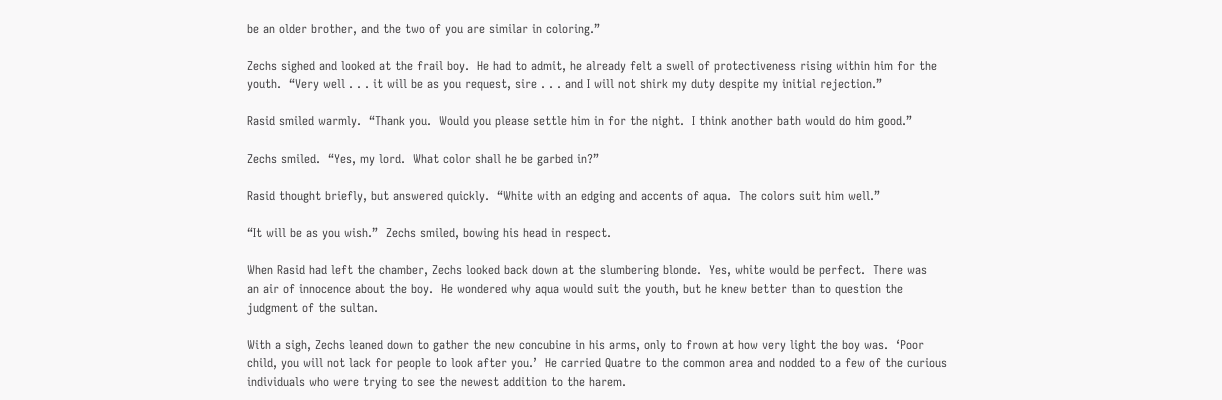be an older brother, and the two of you are similar in coloring.”

Zechs sighed and looked at the frail boy.  He had to admit, he already felt a swell of protectiveness rising within him for the
youth.  “Very well . . . it will be as you request, sire . . . and I will not shirk my duty despite my initial rejection.”

Rasid smiled warmly.  “Thank you.  Would you please settle him in for the night.  I think another bath would do him good.”

Zechs smiled.  “Yes, my lord.  What color shall he be garbed in?”

Rasid thought briefly, but answered quickly.  “White with an edging and accents of aqua.  The colors suit him well.”

“It will be as you wish.”  Zechs smiled, bowing his head in respect.

When Rasid had left the chamber, Zechs looked back down at the slumbering blonde.  Yes, white would be perfect.  There was
an air of innocence about the boy.  He wondered why aqua would suit the youth, but he knew better than to question the
judgment of the sultan.

With a sigh, Zechs leaned down to gather the new concubine in his arms, only to frown at how very light the boy was.  ‘Poor
child, you will not lack for people to look after you.’  He carried Quatre to the common area and nodded to a few of the curious
individuals who were trying to see the newest addition to the harem.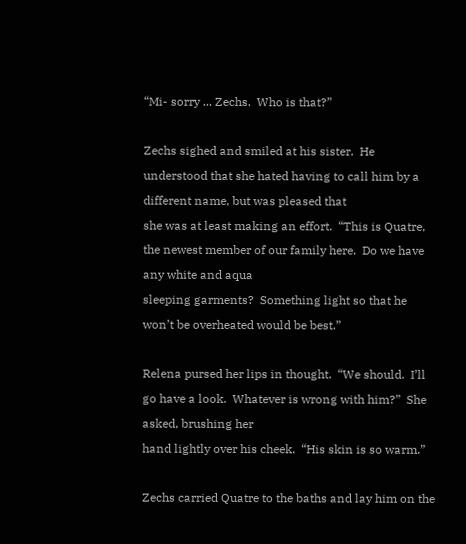“Mi- sorry ... Zechs.  Who is that?”

Zechs sighed and smiled at his sister.  He understood that she hated having to call him by a different name, but was pleased that
she was at least making an effort.  “This is Quatre, the newest member of our family here.  Do we have any white and aqua
sleeping garments?  Something light so that he won’t be overheated would be best.”

Relena pursed her lips in thought.  “We should.  I’ll go have a look.  Whatever is wrong with him?”  She asked, brushing her
hand lightly over his cheek.  “His skin is so warm.”

Zechs carried Quatre to the baths and lay him on the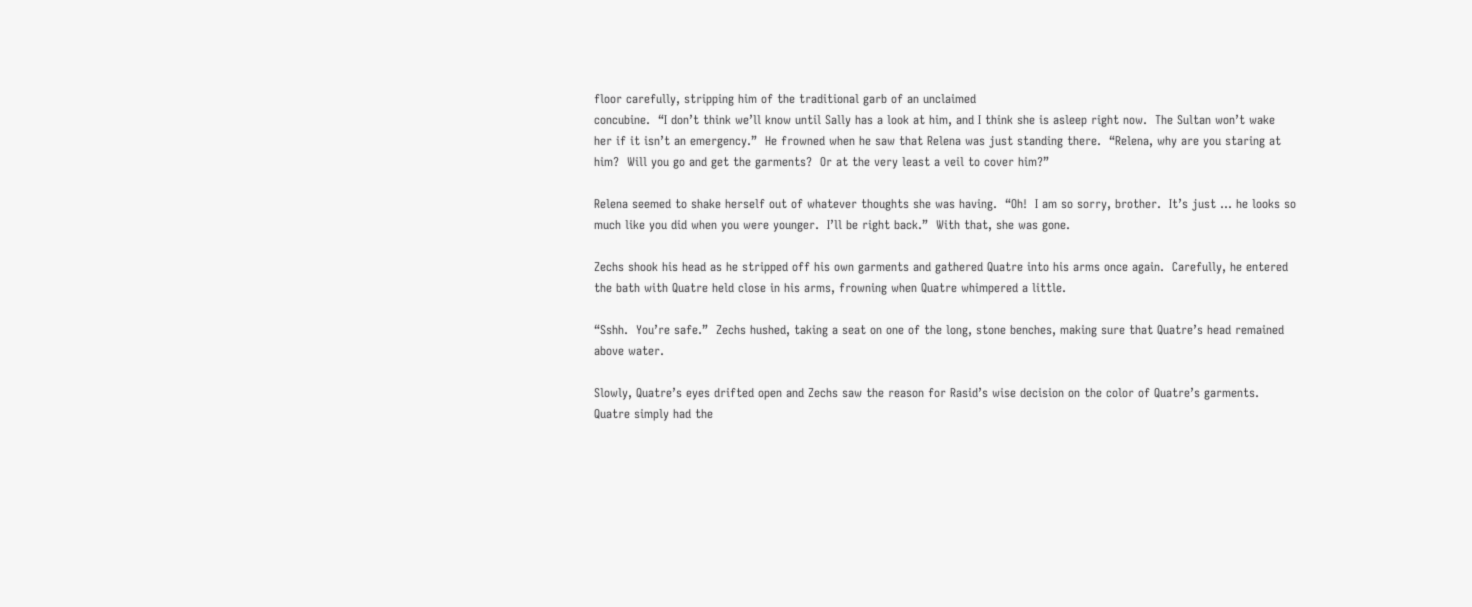floor carefully, stripping him of the traditional garb of an unclaimed
concubine.  “I don’t think we’ll know until Sally has a look at him, and I think she is asleep right now.  The Sultan won’t wake
her if it isn’t an emergency.”  He frowned when he saw that Relena was just standing there.  “Relena, why are you staring at
him?  Will you go and get the garments?  Or at the very least a veil to cover him?”

Relena seemed to shake herself out of whatever thoughts she was having.  “Oh!  I am so sorry, brother.  It’s just ... he looks so
much like you did when you were younger.  I’ll be right back.”  With that, she was gone.

Zechs shook his head as he stripped off his own garments and gathered Quatre into his arms once again.  Carefully, he entered
the bath with Quatre held close in his arms, frowning when Quatre whimpered a little.

“Sshh.  You’re safe.”  Zechs hushed, taking a seat on one of the long, stone benches, making sure that Quatre’s head remained
above water.

Slowly, Quatre’s eyes drifted open and Zechs saw the reason for Rasid’s wise decision on the color of Quatre’s garments.
Quatre simply had the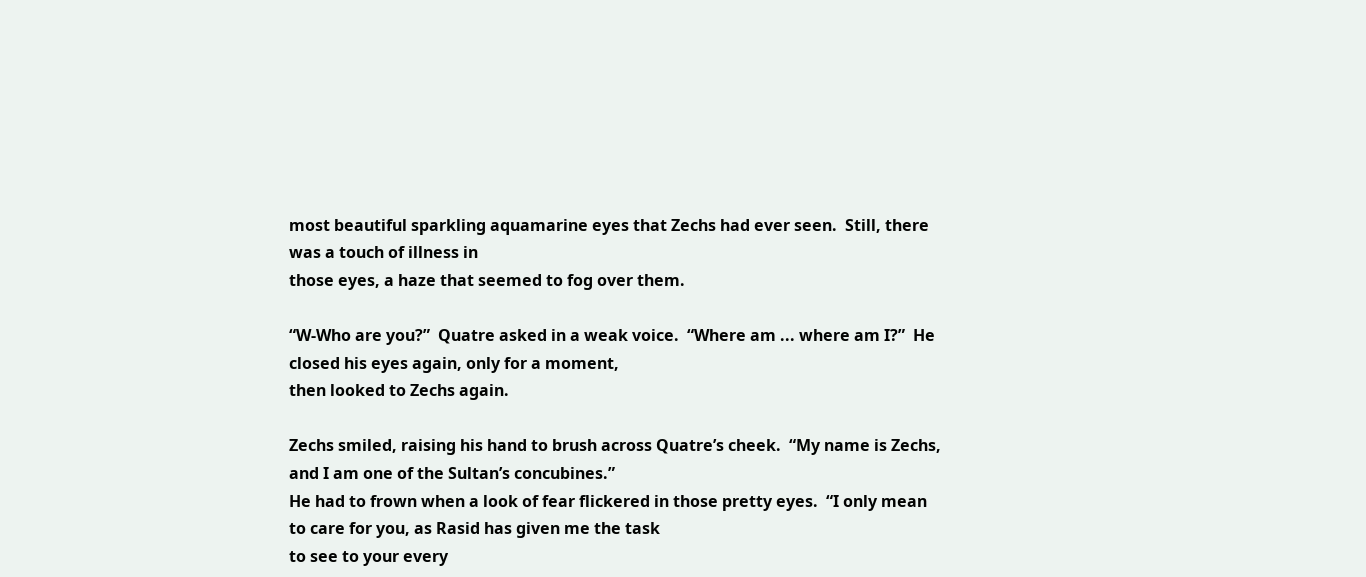most beautiful sparkling aquamarine eyes that Zechs had ever seen.  Still, there was a touch of illness in
those eyes, a haze that seemed to fog over them.

“W-Who are you?”  Quatre asked in a weak voice.  “Where am ... where am I?”  He closed his eyes again, only for a moment,
then looked to Zechs again.

Zechs smiled, raising his hand to brush across Quatre’s cheek.  “My name is Zechs, and I am one of the Sultan’s concubines.”
He had to frown when a look of fear flickered in those pretty eyes.  “I only mean to care for you, as Rasid has given me the task
to see to your every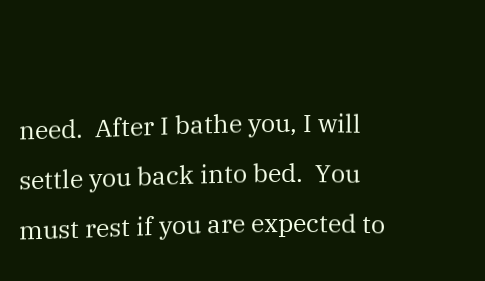need.  After I bathe you, I will settle you back into bed.  You must rest if you are expected to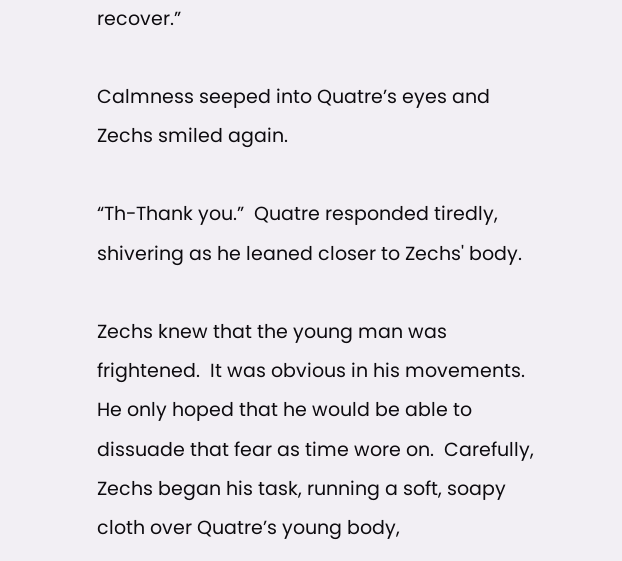recover.”

Calmness seeped into Quatre’s eyes and Zechs smiled again.

“Th-Thank you.”  Quatre responded tiredly, shivering as he leaned closer to Zechs' body.

Zechs knew that the young man was frightened.  It was obvious in his movements.  He only hoped that he would be able to
dissuade that fear as time wore on.  Carefully, Zechs began his task, running a soft, soapy cloth over Quatre’s young body,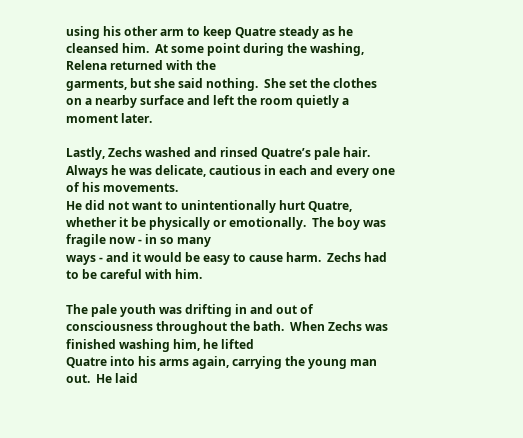using his other arm to keep Quatre steady as he cleansed him.  At some point during the washing, Relena returned with the
garments, but she said nothing.  She set the clothes on a nearby surface and left the room quietly a moment later.

Lastly, Zechs washed and rinsed Quatre’s pale hair.  Always he was delicate, cautious in each and every one of his movements.
He did not want to unintentionally hurt Quatre, whether it be physically or emotionally.  The boy was fragile now - in so many
ways - and it would be easy to cause harm.  Zechs had to be careful with him.

The pale youth was drifting in and out of consciousness throughout the bath.  When Zechs was finished washing him, he lifted
Quatre into his arms again, carrying the young man out.  He laid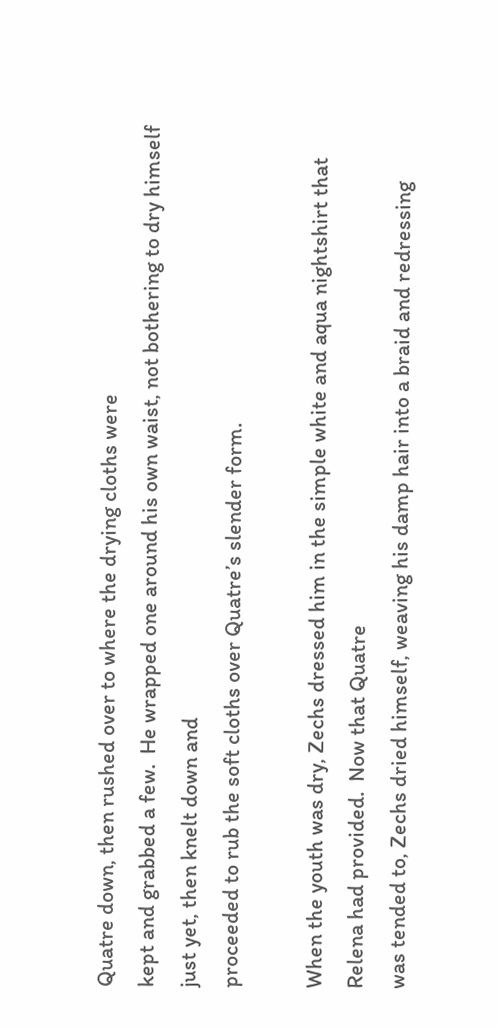Quatre down, then rushed over to where the drying cloths were
kept and grabbed a few.  He wrapped one around his own waist, not bothering to dry himself just yet, then knelt down and
proceeded to rub the soft cloths over Quatre’s slender form.

When the youth was dry, Zechs dressed him in the simple white and aqua nightshirt that Relena had provided.  Now that Quatre
was tended to, Zechs dried himself, weaving his damp hair into a braid and redressing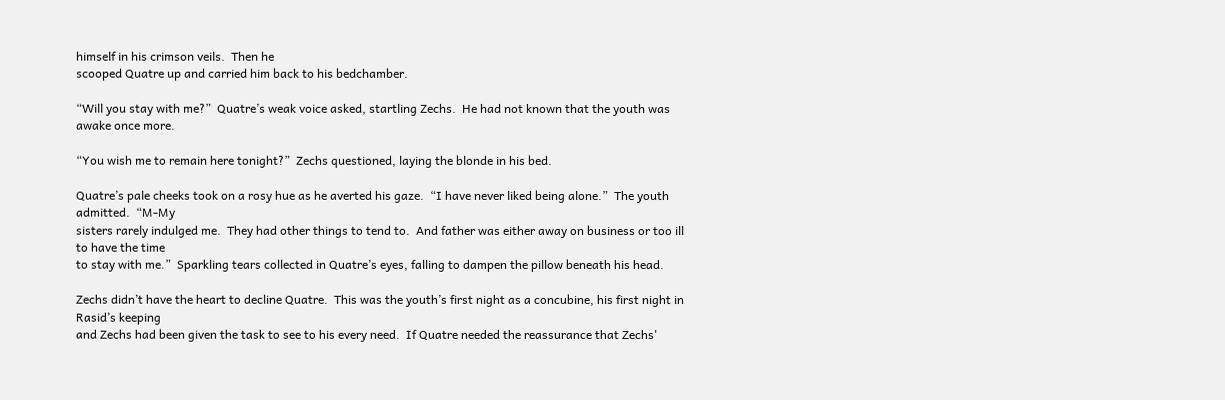himself in his crimson veils.  Then he
scooped Quatre up and carried him back to his bedchamber.

“Will you stay with me?”  Quatre’s weak voice asked, startling Zechs.  He had not known that the youth was awake once more.

“You wish me to remain here tonight?”  Zechs questioned, laying the blonde in his bed.

Quatre’s pale cheeks took on a rosy hue as he averted his gaze.  “I have never liked being alone.”  The youth admitted.  “M-My
sisters rarely indulged me.  They had other things to tend to.  And father was either away on business or too ill to have the time
to stay with me.”  Sparkling tears collected in Quatre’s eyes, falling to dampen the pillow beneath his head.

Zechs didn’t have the heart to decline Quatre.  This was the youth’s first night as a concubine, his first night in Rasid’s keeping
and Zechs had been given the task to see to his every need.  If Quatre needed the reassurance that Zechs'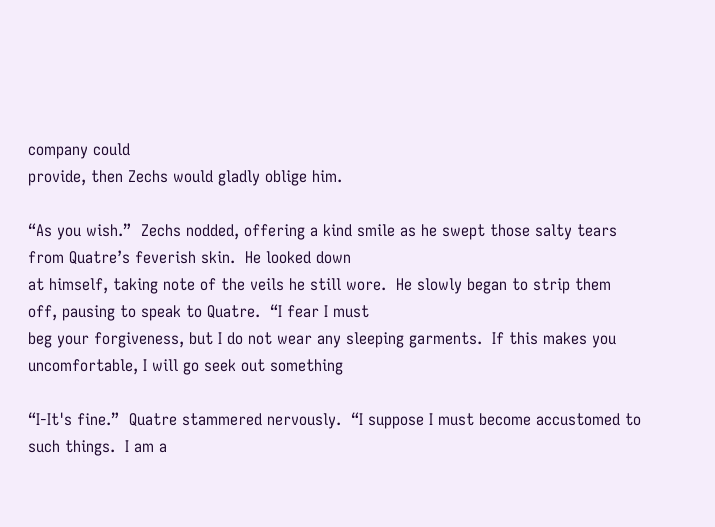company could
provide, then Zechs would gladly oblige him.

“As you wish.”  Zechs nodded, offering a kind smile as he swept those salty tears from Quatre’s feverish skin.  He looked down
at himself, taking note of the veils he still wore.  He slowly began to strip them off, pausing to speak to Quatre.  “I fear I must
beg your forgiveness, but I do not wear any sleeping garments.  If this makes you uncomfortable, I will go seek out something

“I-It's fine.”  Quatre stammered nervously.  “I suppose I must become accustomed to such things.  I am a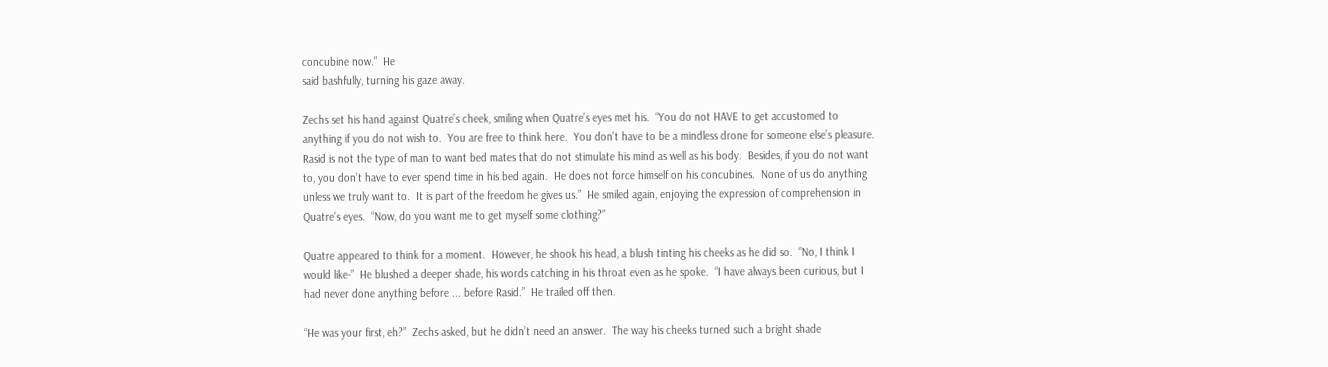concubine now.”  He
said bashfully, turning his gaze away.

Zechs set his hand against Quatre’s cheek, smiling when Quatre’s eyes met his.  “You do not HAVE to get accustomed to
anything if you do not wish to.  You are free to think here.  You don’t have to be a mindless drone for someone else’s pleasure.
Rasid is not the type of man to want bed mates that do not stimulate his mind as well as his body.  Besides, if you do not want
to, you don’t have to ever spend time in his bed again.  He does not force himself on his concubines.  None of us do anything
unless we truly want to.  It is part of the freedom he gives us.”  He smiled again, enjoying the expression of comprehension in
Quatre’s eyes.  “Now, do you want me to get myself some clothing?”

Quatre appeared to think for a moment.  However, he shook his head, a blush tinting his cheeks as he did so.  “No, I think I
would like-”  He blushed a deeper shade, his words catching in his throat even as he spoke.  “I have always been curious, but I
had never done anything before ... before Rasid.”  He trailed off then.

“He was your first, eh?”  Zechs asked, but he didn’t need an answer.  The way his cheeks turned such a bright shade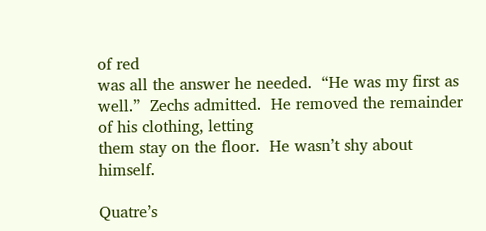of red
was all the answer he needed.  “He was my first as well.”  Zechs admitted.  He removed the remainder of his clothing, letting
them stay on the floor.  He wasn’t shy about himself.

Quatre’s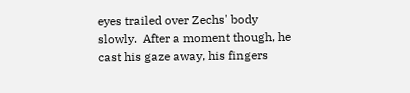eyes trailed over Zechs' body slowly.  After a moment though, he cast his gaze away, his fingers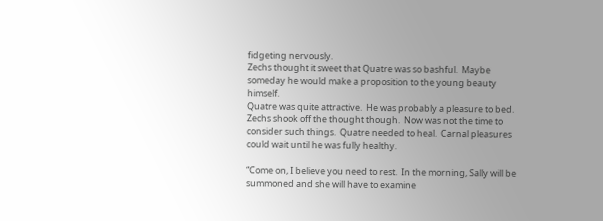fidgeting nervously.
Zechs thought it sweet that Quatre was so bashful.  Maybe someday he would make a proposition to the young beauty himself.
Quatre was quite attractive.  He was probably a pleasure to bed.  Zechs shook off the thought though.  Now was not the time to
consider such things.  Quatre needed to heal.  Carnal pleasures could wait until he was fully healthy.

“Come on, I believe you need to rest.  In the morning, Sally will be summoned and she will have to examine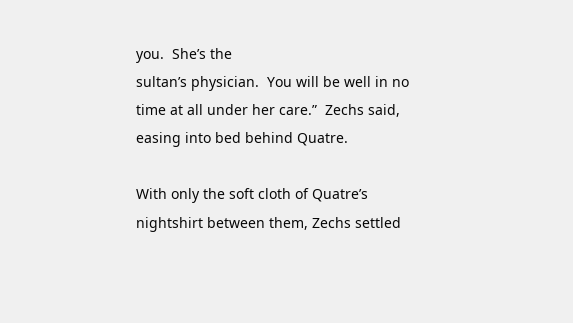you.  She’s the
sultan’s physician.  You will be well in no time at all under her care.”  Zechs said, easing into bed behind Quatre.

With only the soft cloth of Quatre’s nightshirt between them, Zechs settled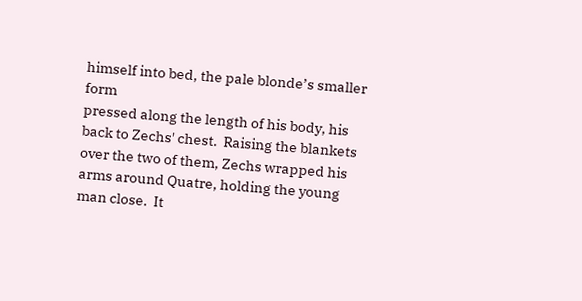himself into bed, the pale blonde’s smaller form
pressed along the length of his body, his back to Zechs' chest.  Raising the blankets over the two of them, Zechs wrapped his
arms around Quatre, holding the young man close.  It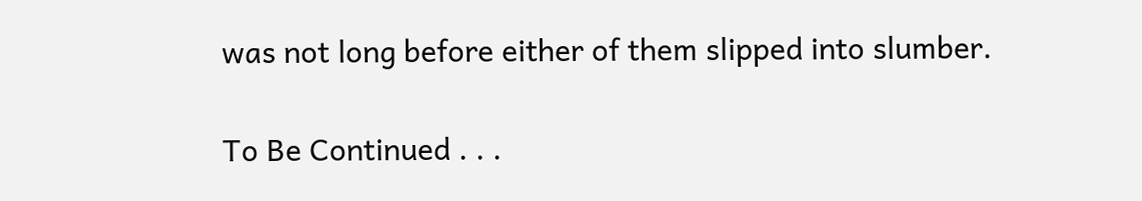was not long before either of them slipped into slumber.

To Be Continued . . .